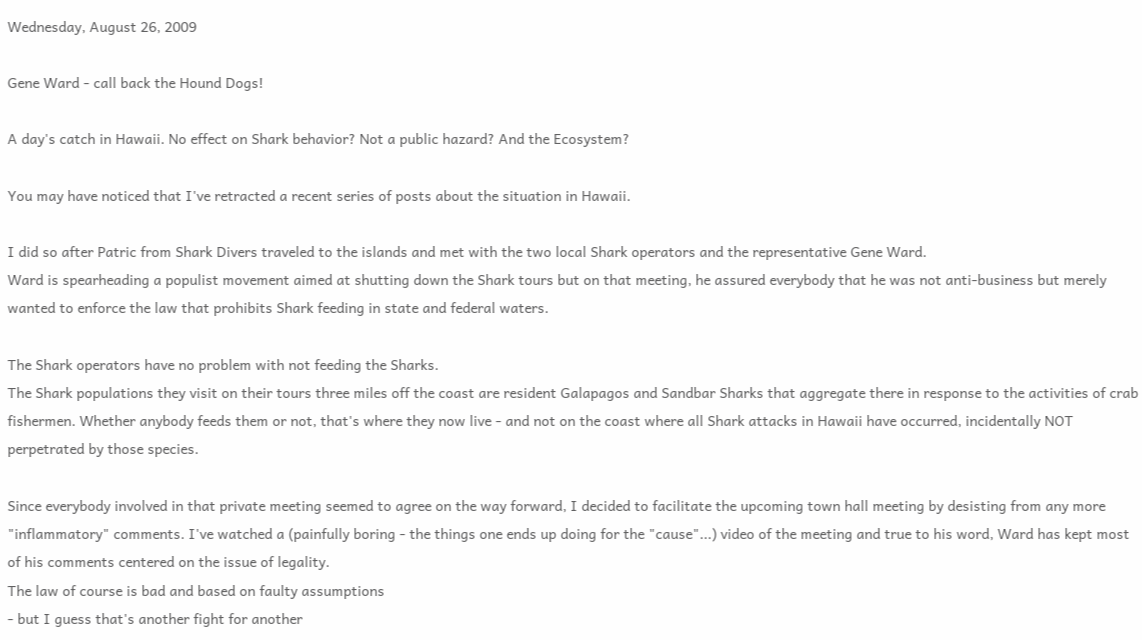Wednesday, August 26, 2009

Gene Ward - call back the Hound Dogs!

A day's catch in Hawaii. No effect on Shark behavior? Not a public hazard? And the Ecosystem?

You may have noticed that I've retracted a recent series of posts about the situation in Hawaii.

I did so after Patric from Shark Divers traveled to the islands and met with the two local Shark operators and the representative Gene Ward.
Ward is spearheading a populist movement aimed at shutting down the Shark tours but on that meeting, he assured everybody that he was not anti-business but merely wanted to enforce the law that prohibits Shark feeding in state and federal waters.

The Shark operators have no problem with not feeding the Sharks.
The Shark populations they visit on their tours three miles off the coast are resident Galapagos and Sandbar Sharks that aggregate there in response to the activities of crab fishermen. Whether anybody feeds them or not, that's where they now live - and not on the coast where all Shark attacks in Hawaii have occurred, incidentally NOT perpetrated by those species.

Since everybody involved in that private meeting seemed to agree on the way forward, I decided to facilitate the upcoming town hall meeting by desisting from any more "inflammatory" comments. I've watched a (painfully boring - the things one ends up doing for the "cause"...) video of the meeting and true to his word, Ward has kept most of his comments centered on the issue of legality.
The law of course is bad and based on faulty assumptions
- but I guess that's another fight for another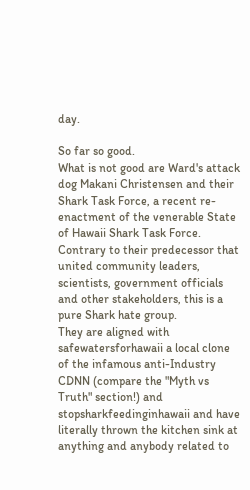day.

So far so good.
What is not good are Ward's attack dog Makani Christensen and their Shark Task Force, a recent re-enactment of the venerable State of Hawaii Shark Task Force. Contrary to their predecessor that united community leaders, scientists, government officials and other stakeholders, this is a pure Shark hate group.
They are aligned with safewatersforhawaii a local clone of the infamous anti-Industry CDNN (compare the "Myth vs Truth" section!) and stopsharkfeedinginhawaii and have literally thrown the kitchen sink at anything and anybody related to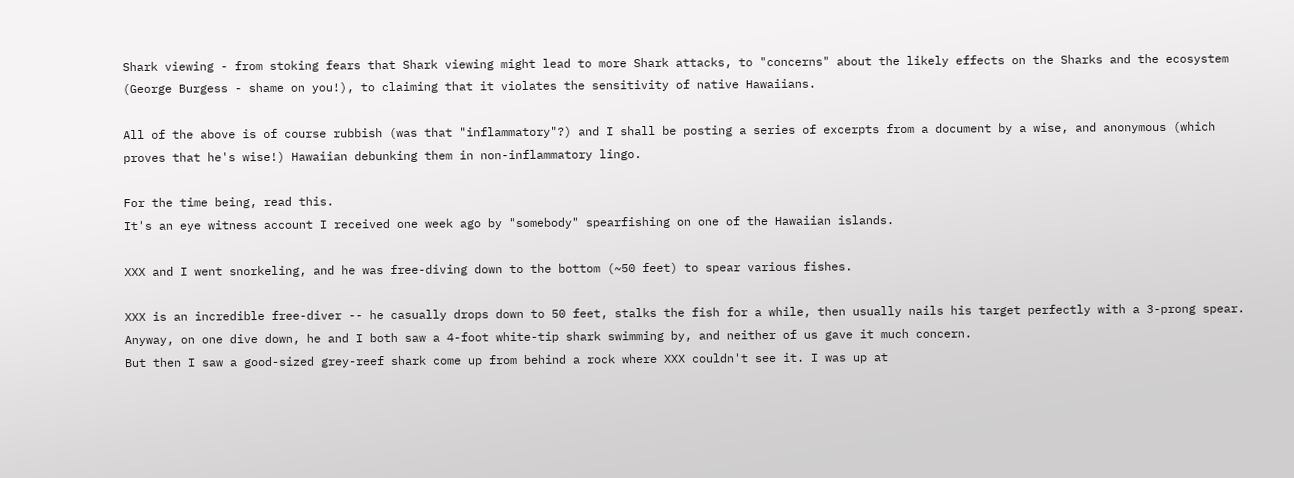Shark viewing - from stoking fears that Shark viewing might lead to more Shark attacks, to "concerns" about the likely effects on the Sharks and the ecosystem (George Burgess - shame on you!), to claiming that it violates the sensitivity of native Hawaiians.

All of the above is of course rubbish (was that "inflammatory"?) and I shall be posting a series of excerpts from a document by a wise, and anonymous (which proves that he's wise!) Hawaiian debunking them in non-inflammatory lingo.

For the time being, read this.
It's an eye witness account I received one week ago by "somebody" spearfishing on one of the Hawaiian islands.

XXX and I went snorkeling, and he was free-diving down to the bottom (~50 feet) to spear various fishes.

XXX is an incredible free-diver -- he casually drops down to 50 feet, stalks the fish for a while, then usually nails his target perfectly with a 3-prong spear. Anyway, on one dive down, he and I both saw a 4-foot white-tip shark swimming by, and neither of us gave it much concern.
But then I saw a good-sized grey-reef shark come up from behind a rock where XXX couldn't see it. I was up at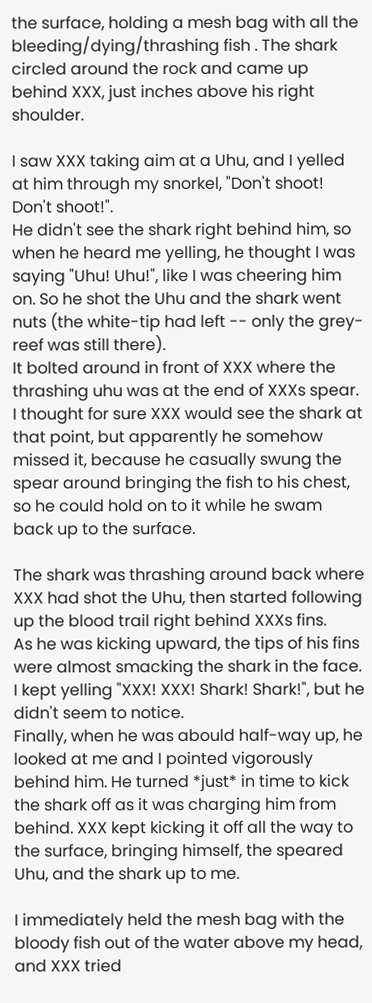the surface, holding a mesh bag with all the bleeding/dying/thrashing fish . The shark circled around the rock and came up behind XXX, just inches above his right shoulder.

I saw XXX taking aim at a Uhu, and I yelled at him through my snorkel, "Don't shoot! Don't shoot!".
He didn't see the shark right behind him, so when he heard me yelling, he thought I was saying "Uhu! Uhu!", like I was cheering him on. So he shot the Uhu and the shark went nuts (the white-tip had left -- only the grey-reef was still there).
It bolted around in front of XXX where the thrashing uhu was at the end of XXXs spear. I thought for sure XXX would see the shark at that point, but apparently he somehow missed it, because he casually swung the spear around bringing the fish to his chest, so he could hold on to it while he swam back up to the surface.

The shark was thrashing around back where XXX had shot the Uhu, then started following up the blood trail right behind XXXs fins.
As he was kicking upward, the tips of his fins were almost smacking the shark in the face. I kept yelling "XXX! XXX! Shark! Shark!", but he didn't seem to notice.
Finally, when he was abould half-way up, he looked at me and I pointed vigorously behind him. He turned *just* in time to kick the shark off as it was charging him from behind. XXX kept kicking it off all the way to the surface, bringing himself, the speared Uhu, and the shark up to me.

I immediately held the mesh bag with the bloody fish out of the water above my head, and XXX tried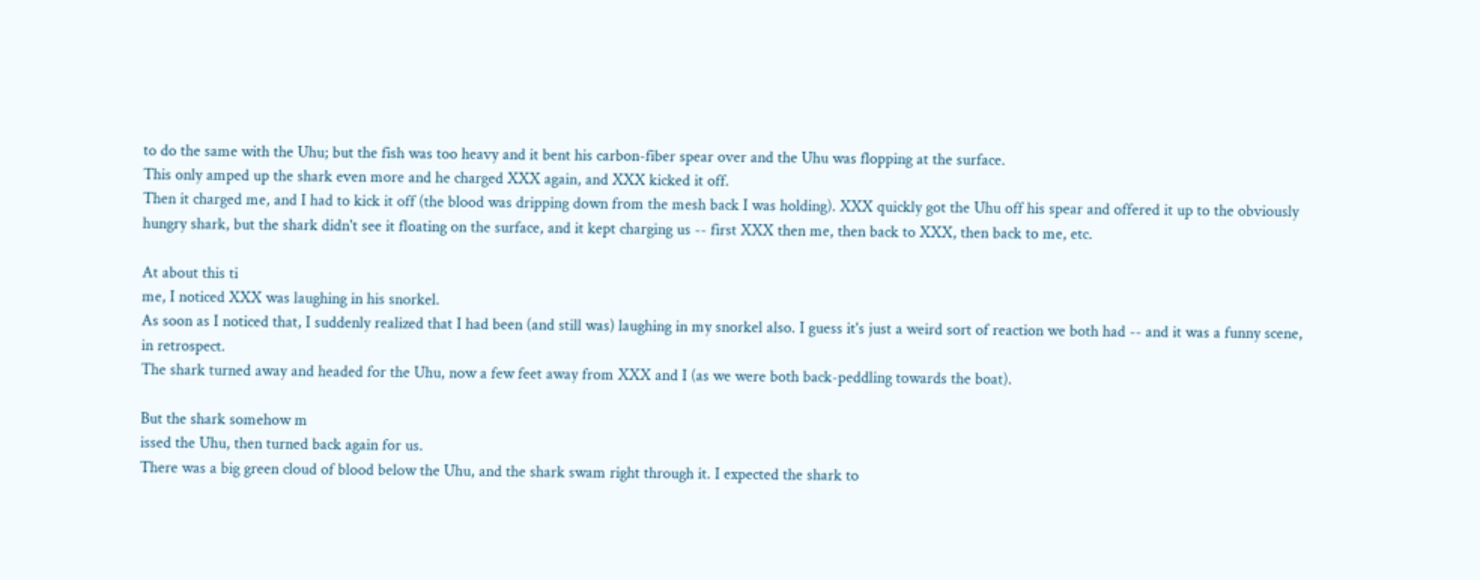to do the same with the Uhu; but the fish was too heavy and it bent his carbon-fiber spear over and the Uhu was flopping at the surface.
This only amped up the shark even more and he charged XXX again, and XXX kicked it off.
Then it charged me, and I had to kick it off (the blood was dripping down from the mesh back I was holding). XXX quickly got the Uhu off his spear and offered it up to the obviously hungry shark, but the shark didn't see it floating on the surface, and it kept charging us -- first XXX then me, then back to XXX, then back to me, etc.

At about this ti
me, I noticed XXX was laughing in his snorkel.
As soon as I noticed that, I suddenly realized that I had been (and still was) laughing in my snorkel also. I guess it's just a weird sort of reaction we both had -- and it was a funny scene, in retrospect.
The shark turned away and headed for the Uhu, now a few feet away from XXX and I (as we were both back-peddling towards the boat).

But the shark somehow m
issed the Uhu, then turned back again for us.
There was a big green cloud of blood below the Uhu, and the shark swam right through it. I expected the shark to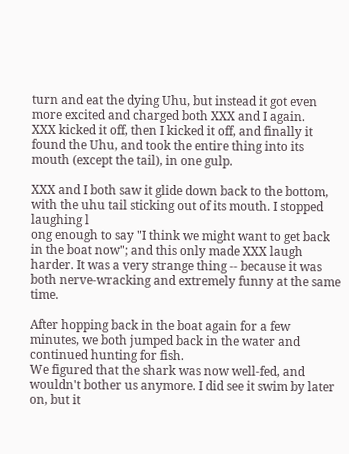turn and eat the dying Uhu, but instead it got even more excited and charged both XXX and I again.
XXX kicked it off, then I kicked it off, and finally it found the Uhu, and took the entire thing into its mouth (except the tail), in one gulp.

XXX and I both saw it glide down back to the bottom, with the uhu tail sticking out of its mouth. I stopped laughing l
ong enough to say "I think we might want to get back in the boat now"; and this only made XXX laugh harder. It was a very strange thing -- because it was both nerve-wracking and extremely funny at the same time.

After hopping back in the boat again for a few minutes, we both jumped back in the water and continued hunting for fish.
We figured that the shark was now well-fed, and wouldn't bother us anymore. I did see it swim by later on, but it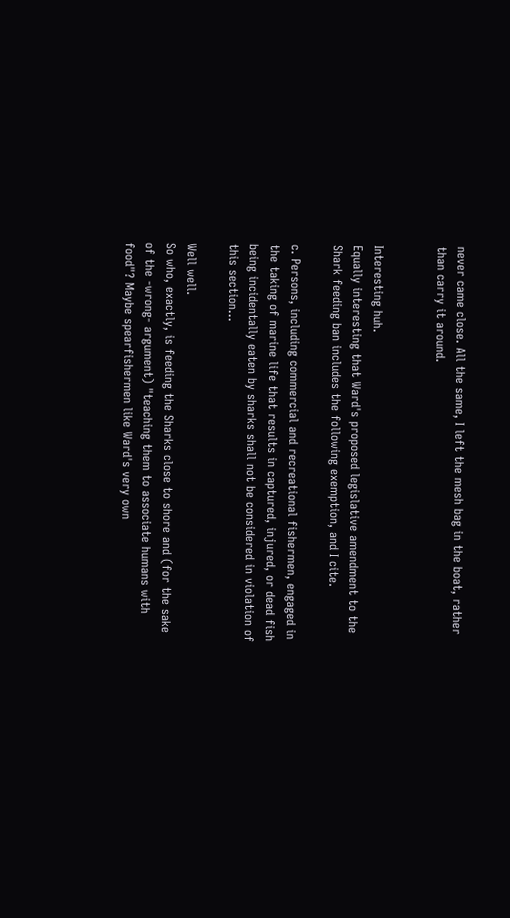never came close. All the same, I left the mesh bag in the boat, rather than carry it around.


Interesting huh.
Equally interesting that Ward's proposed legislative amendment to the Shark feeding ban includes the following exemption, and I cite.

c. Persons, including commercial and recreational fishermen, engaged in the taking of marine life that results in captured, injured, or dead fish being incidentally eaten by sharks shall not be considered in violation of this section...

Well well.
So who, exactly, is feeding the Sharks close to shore and (for the sake of the -wrong- argument) "teaching them to associate humans with food"? Maybe spearfishermen like Ward's very own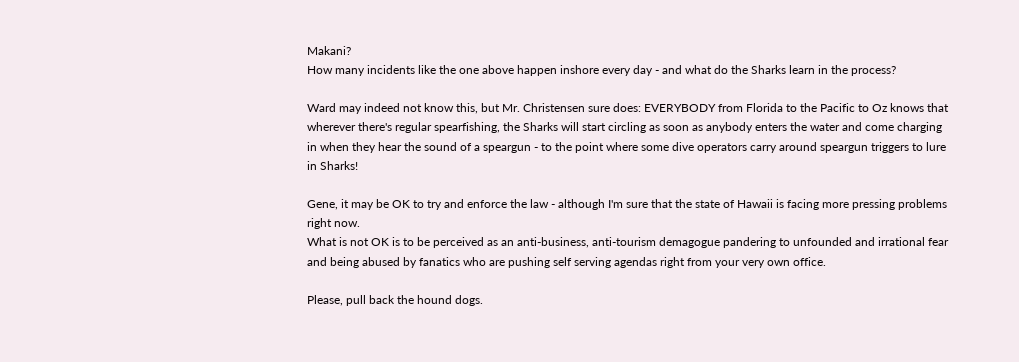Makani?
How many incidents like the one above happen inshore every day - and what do the Sharks learn in the process?

Ward may indeed not know this, but Mr. Christensen sure does: EVERYBODY from Florida to the Pacific to Oz knows that wherever there's regular spearfishing, the Sharks will start circling as soon as anybody enters the water and come charging in when they hear the sound of a speargun - to the point where some dive operators carry around speargun triggers to lure in Sharks!

Gene, it may be OK to try and enforce the law - although I'm sure that the state of Hawaii is facing more pressing problems right now.
What is not OK is to be perceived as an anti-business, anti-tourism demagogue pandering to unfounded and irrational fear and being abused by fanatics who are pushing self serving agendas right from your very own office.

Please, pull back the hound dogs.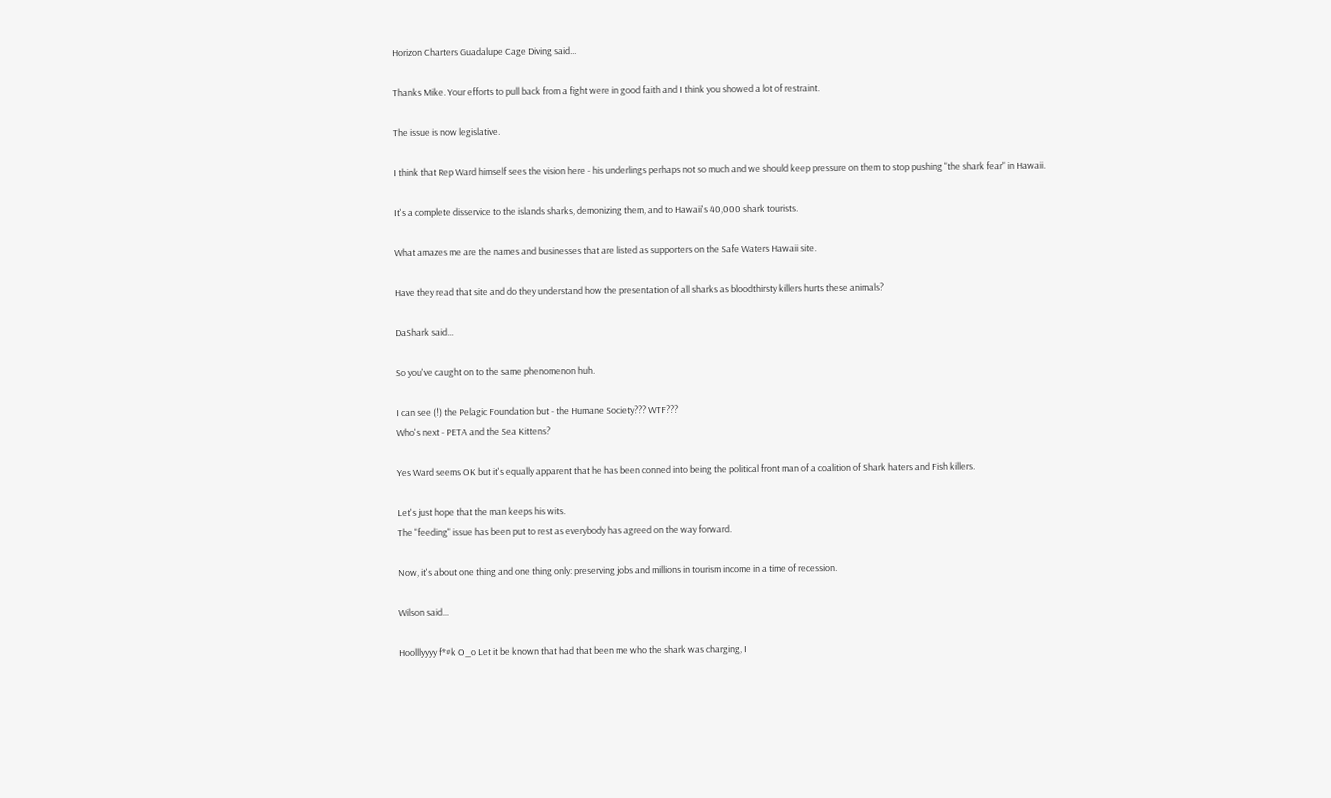Horizon Charters Guadalupe Cage Diving said...

Thanks Mike. Your efforts to pull back from a fight were in good faith and I think you showed a lot of restraint.

The issue is now legislative.

I think that Rep Ward himself sees the vision here - his underlings perhaps not so much and we should keep pressure on them to stop pushing "the shark fear" in Hawaii.

It's a complete disservice to the islands sharks, demonizing them, and to Hawaii's 40,000 shark tourists.

What amazes me are the names and businesses that are listed as supporters on the Safe Waters Hawaii site.

Have they read that site and do they understand how the presentation of all sharks as bloodthirsty killers hurts these animals?

DaShark said...

So you've caught on to the same phenomenon huh.

I can see (!) the Pelagic Foundation but - the Humane Society??? WTF???
Who's next - PETA and the Sea Kittens?

Yes Ward seems OK but it's equally apparent that he has been conned into being the political front man of a coalition of Shark haters and Fish killers.

Let's just hope that the man keeps his wits.
The "feeding" issue has been put to rest as everybody has agreed on the way forward.

Now, it's about one thing and one thing only: preserving jobs and millions in tourism income in a time of recession.

Wilson said...

Hoolllyyyy f*#k O_o Let it be known that had that been me who the shark was charging, I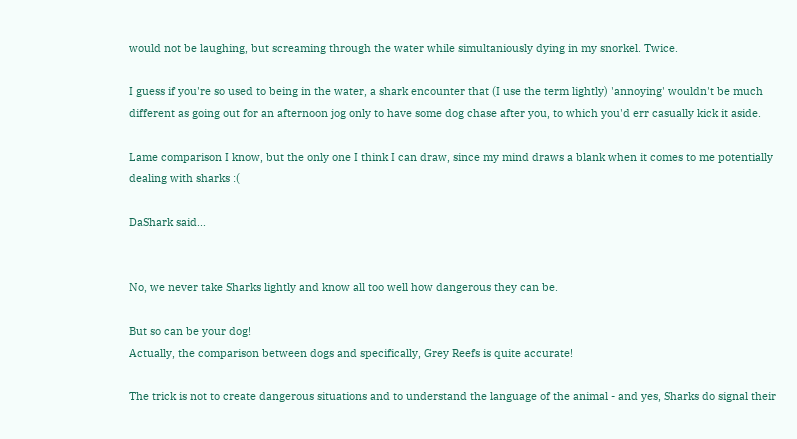would not be laughing, but screaming through the water while simultaniously dying in my snorkel. Twice.

I guess if you're so used to being in the water, a shark encounter that (I use the term lightly) 'annoying' wouldn't be much different as going out for an afternoon jog only to have some dog chase after you, to which you'd err casually kick it aside.

Lame comparison I know, but the only one I think I can draw, since my mind draws a blank when it comes to me potentially dealing with sharks :(

DaShark said...


No, we never take Sharks lightly and know all too well how dangerous they can be.

But so can be your dog!
Actually, the comparison between dogs and specifically, Grey Reefs is quite accurate!

The trick is not to create dangerous situations and to understand the language of the animal - and yes, Sharks do signal their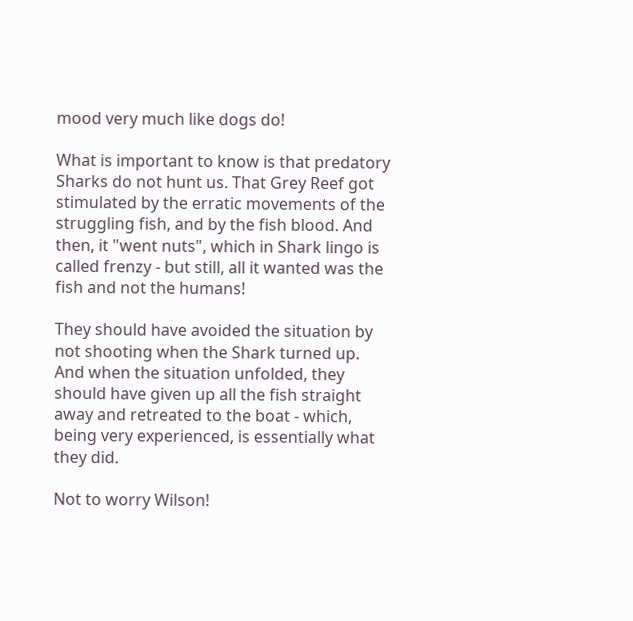mood very much like dogs do!

What is important to know is that predatory Sharks do not hunt us. That Grey Reef got stimulated by the erratic movements of the struggling fish, and by the fish blood. And then, it "went nuts", which in Shark lingo is called frenzy - but still, all it wanted was the fish and not the humans!

They should have avoided the situation by not shooting when the Shark turned up.
And when the situation unfolded, they should have given up all the fish straight away and retreated to the boat - which, being very experienced, is essentially what they did.

Not to worry Wilson!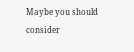Maybe you should consider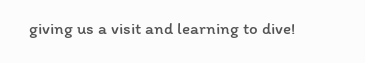giving us a visit and learning to dive!